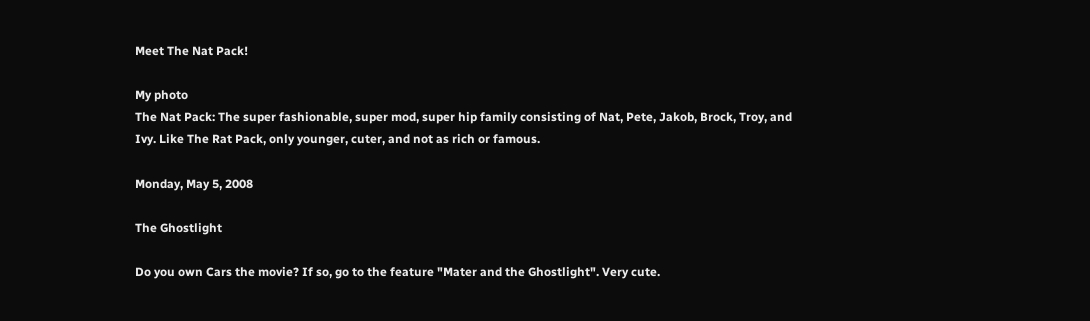Meet The Nat Pack!

My photo
The Nat Pack: The super fashionable, super mod, super hip family consisting of Nat, Pete, Jakob, Brock, Troy, and Ivy. Like The Rat Pack, only younger, cuter, and not as rich or famous.

Monday, May 5, 2008

The Ghostlight

Do you own Cars the movie? If so, go to the feature "Mater and the Ghostlight". Very cute.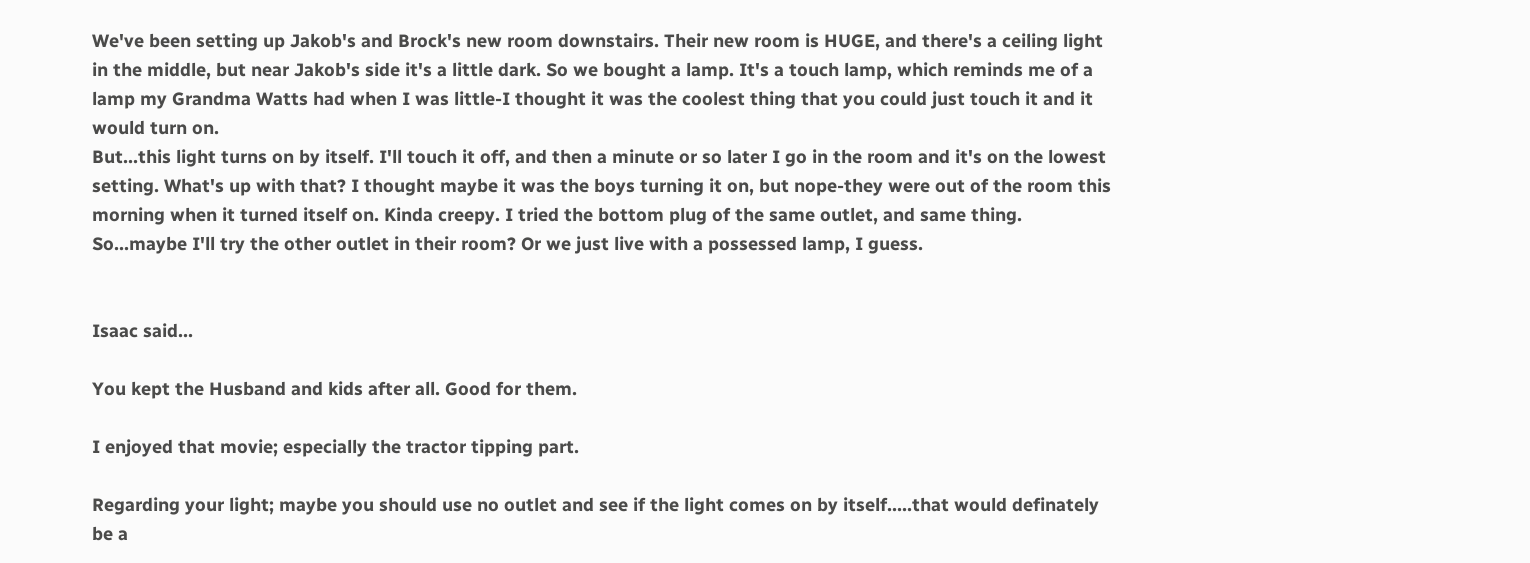We've been setting up Jakob's and Brock's new room downstairs. Their new room is HUGE, and there's a ceiling light in the middle, but near Jakob's side it's a little dark. So we bought a lamp. It's a touch lamp, which reminds me of a lamp my Grandma Watts had when I was little-I thought it was the coolest thing that you could just touch it and it would turn on.
But...this light turns on by itself. I'll touch it off, and then a minute or so later I go in the room and it's on the lowest setting. What's up with that? I thought maybe it was the boys turning it on, but nope-they were out of the room this morning when it turned itself on. Kinda creepy. I tried the bottom plug of the same outlet, and same thing. So...maybe I'll try the other outlet in their room? Or we just live with a possessed lamp, I guess.


Isaac said...

You kept the Husband and kids after all. Good for them.

I enjoyed that movie; especially the tractor tipping part.

Regarding your light; maybe you should use no outlet and see if the light comes on by itself.....that would definately be a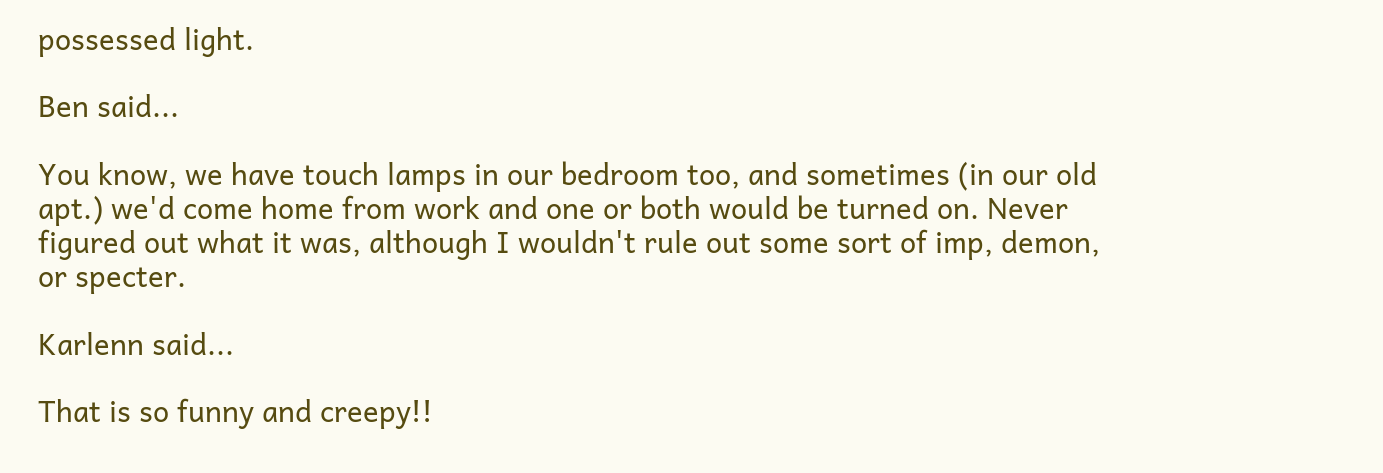possessed light.

Ben said...

You know, we have touch lamps in our bedroom too, and sometimes (in our old apt.) we'd come home from work and one or both would be turned on. Never figured out what it was, although I wouldn't rule out some sort of imp, demon, or specter.

Karlenn said...

That is so funny and creepy!!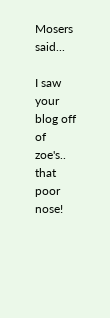Mosers said...

I saw your blog off of zoe's.. that poor nose!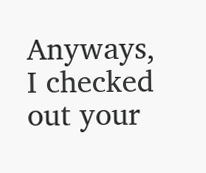Anyways, I checked out your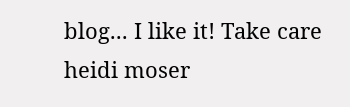blog... I like it! Take care
heidi moser